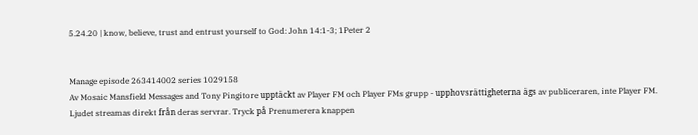5.24.20 | know, believe, trust and entrust yourself to God: John 14:1-3; 1Peter 2


Manage episode 263414002 series 1029158
Av Mosaic Mansfield Messages and Tony Pingitore upptäckt av Player FM och Player FMs grupp - upphovsrättigheterna ägs av publiceraren, inte Player FM. Ljudet streamas direkt från deras servrar. Tryck på Prenumerera knappen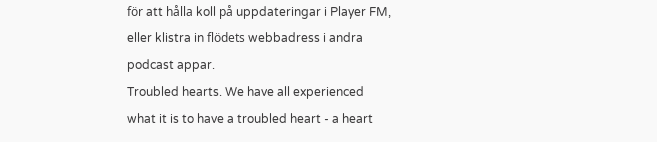för att hålla koll på uppdateringar i Player FM, eller klistra in flödets webbadress i andra podcast appar.
Troubled hearts. We have all experienced what it is to have a troubled heart - a heart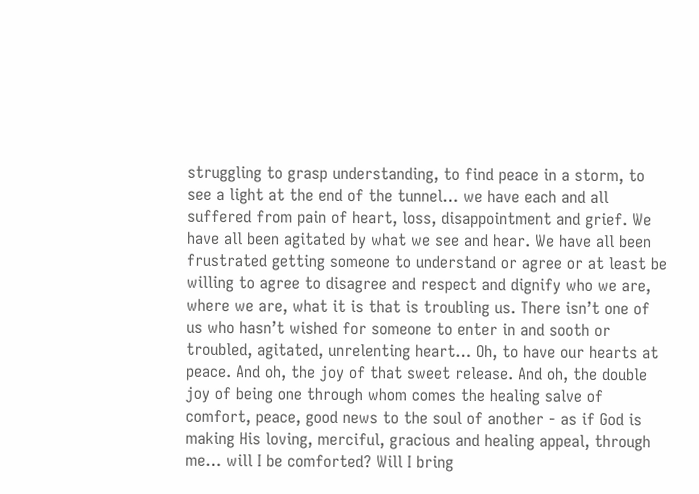struggling to grasp understanding, to find peace in a storm, to see a light at the end of the tunnel… we have each and all suffered from pain of heart, loss, disappointment and grief. We have all been agitated by what we see and hear. We have all been frustrated getting someone to understand or agree or at least be willing to agree to disagree and respect and dignify who we are, where we are, what it is that is troubling us. There isn’t one of us who hasn’t wished for someone to enter in and sooth or troubled, agitated, unrelenting heart… Oh, to have our hearts at peace. And oh, the joy of that sweet release. And oh, the double joy of being one through whom comes the healing salve of comfort, peace, good news to the soul of another - as if God is making His loving, merciful, gracious and healing appeal, through me… will I be comforted? Will I bring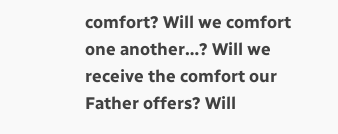comfort? Will we comfort one another…? Will we receive the comfort our Father offers? Will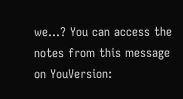we…? You can access the notes from this message on YouVersion: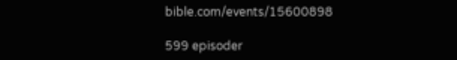bible.com/events/15600898

599 episoder